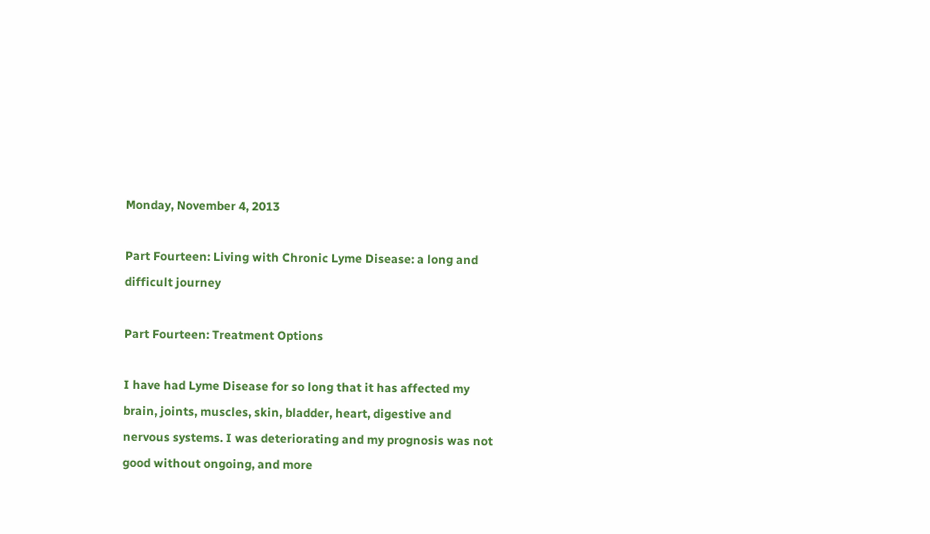Monday, November 4, 2013

Part Fourteen: Living with Chronic Lyme Disease: a long and difficult journey

Part Fourteen: Treatment Options

I have had Lyme Disease for so long that it has affected my brain, joints, muscles, skin, bladder, heart, digestive and nervous systems. I was deteriorating and my prognosis was not good without ongoing, and more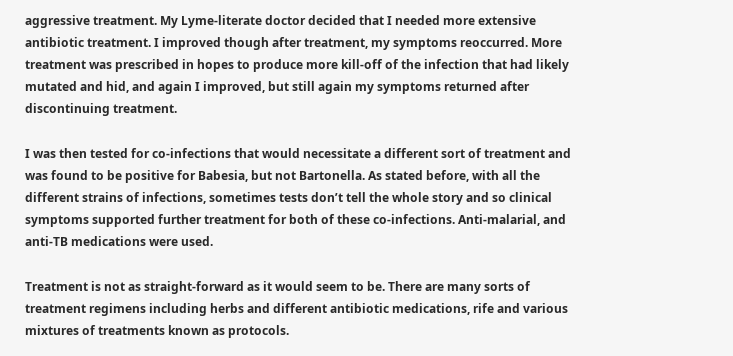aggressive treatment. My Lyme-literate doctor decided that I needed more extensive antibiotic treatment. I improved though after treatment, my symptoms reoccurred. More treatment was prescribed in hopes to produce more kill-off of the infection that had likely mutated and hid, and again I improved, but still again my symptoms returned after discontinuing treatment.

I was then tested for co-infections that would necessitate a different sort of treatment and was found to be positive for Babesia, but not Bartonella. As stated before, with all the different strains of infections, sometimes tests don’t tell the whole story and so clinical symptoms supported further treatment for both of these co-infections. Anti-malarial, and anti-TB medications were used.

Treatment is not as straight-forward as it would seem to be. There are many sorts of treatment regimens including herbs and different antibiotic medications, rife and various mixtures of treatments known as protocols.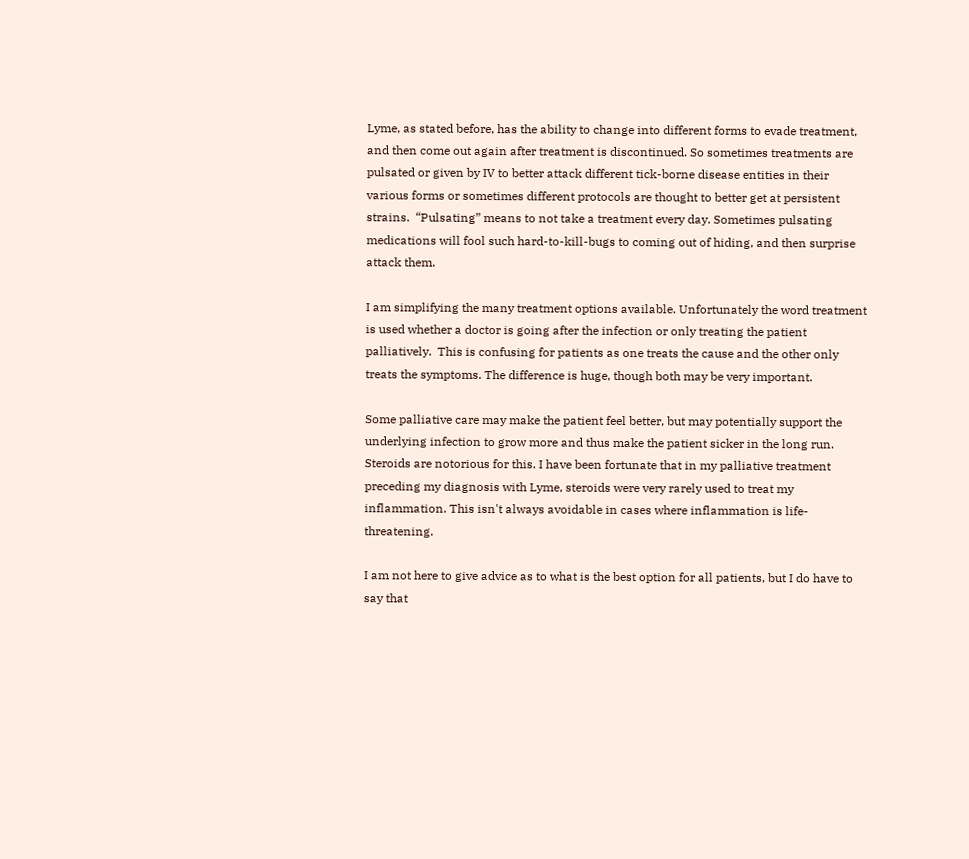Lyme, as stated before, has the ability to change into different forms to evade treatment, and then come out again after treatment is discontinued. So sometimes treatments are pulsated or given by IV to better attack different tick-borne disease entities in their various forms or sometimes different protocols are thought to better get at persistent strains.  “Pulsating” means to not take a treatment every day. Sometimes pulsating medications will fool such hard-to-kill-bugs to coming out of hiding, and then surprise attack them.

I am simplifying the many treatment options available. Unfortunately the word treatment is used whether a doctor is going after the infection or only treating the patient palliatively.  This is confusing for patients as one treats the cause and the other only treats the symptoms. The difference is huge, though both may be very important.

Some palliative care may make the patient feel better, but may potentially support the underlying infection to grow more and thus make the patient sicker in the long run. Steroids are notorious for this. I have been fortunate that in my palliative treatment preceding my diagnosis with Lyme, steroids were very rarely used to treat my inflammation. This isn't always avoidable in cases where inflammation is life-threatening.

I am not here to give advice as to what is the best option for all patients, but I do have to say that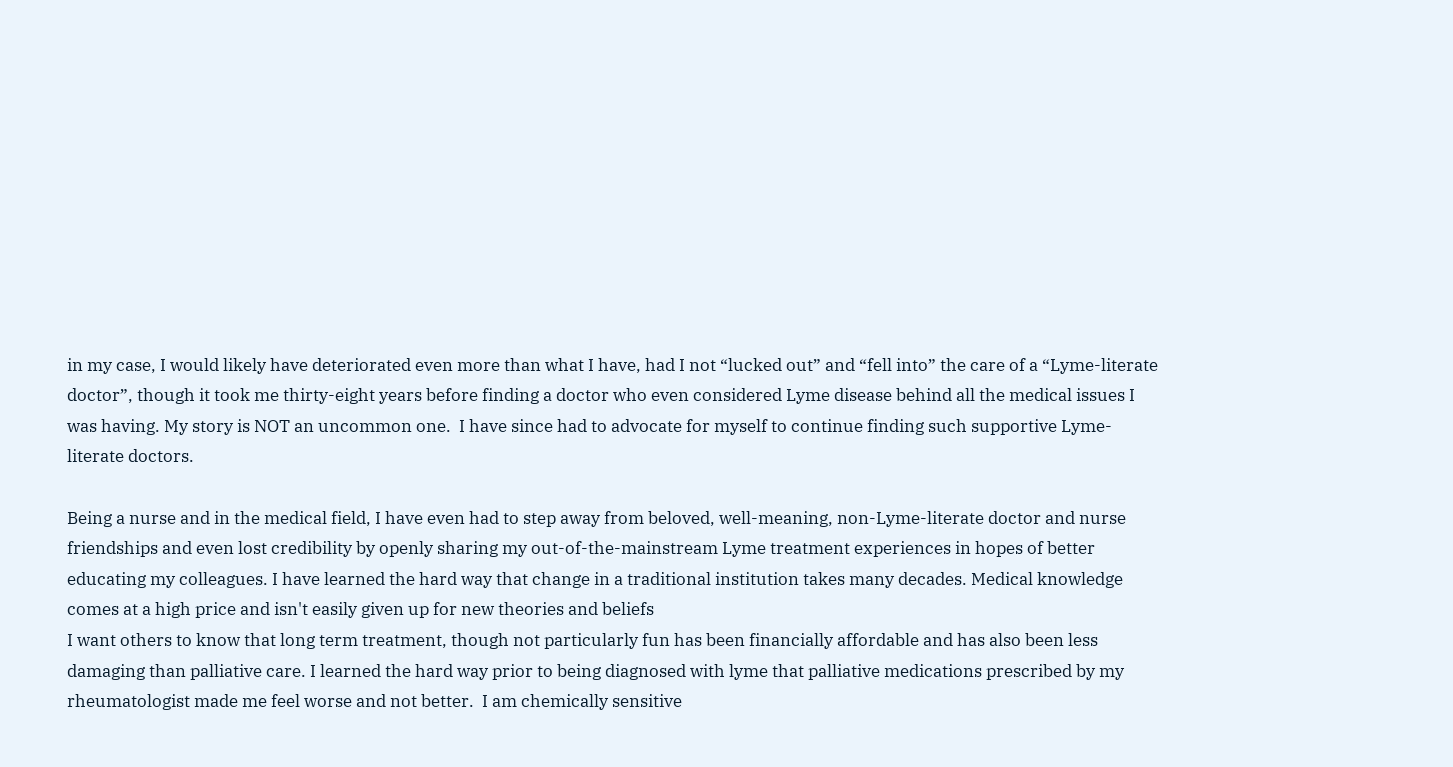in my case, I would likely have deteriorated even more than what I have, had I not “lucked out” and “fell into” the care of a “Lyme-literate doctor”, though it took me thirty-eight years before finding a doctor who even considered Lyme disease behind all the medical issues I was having. My story is NOT an uncommon one.  I have since had to advocate for myself to continue finding such supportive Lyme-literate doctors.

Being a nurse and in the medical field, I have even had to step away from beloved, well-meaning, non-Lyme-literate doctor and nurse friendships and even lost credibility by openly sharing my out-of-the-mainstream Lyme treatment experiences in hopes of better educating my colleagues. I have learned the hard way that change in a traditional institution takes many decades. Medical knowledge comes at a high price and isn't easily given up for new theories and beliefs
I want others to know that long term treatment, though not particularly fun has been financially affordable and has also been less damaging than palliative care. I learned the hard way prior to being diagnosed with lyme that palliative medications prescribed by my rheumatologist made me feel worse and not better.  I am chemically sensitive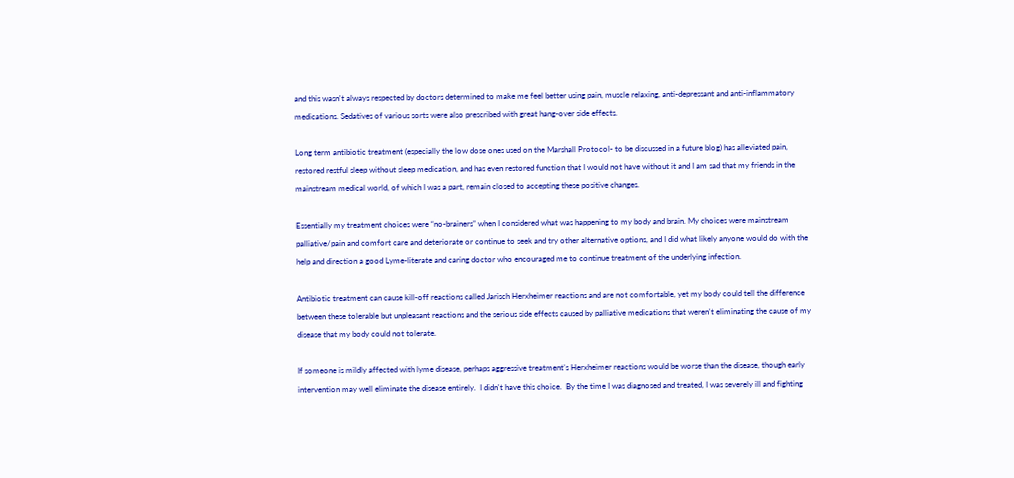and this wasn't always respected by doctors determined to make me feel better using pain, muscle relaxing, anti-depressant and anti-inflammatory medications. Sedatives of various sorts were also prescribed with great hang-over side effects.

Long term antibiotic treatment (especially the low dose ones used on the Marshall Protocol- to be discussed in a future blog) has alleviated pain, restored restful sleep without sleep medication, and has even restored function that I would not have without it and I am sad that my friends in the mainstream medical world, of which I was a part, remain closed to accepting these positive changes.

Essentially my treatment choices were “no-brainers” when I considered what was happening to my body and brain. My choices were mainstream palliative/pain and comfort care and deteriorate or continue to seek and try other alternative options, and I did what likely anyone would do with the help and direction a good Lyme-literate and caring doctor who encouraged me to continue treatment of the underlying infection.

Antibiotic treatment can cause kill-off reactions called Jarisch Herxheimer reactions and are not comfortable, yet my body could tell the difference between these tolerable but unpleasant reactions and the serious side effects caused by palliative medications that weren't eliminating the cause of my disease that my body could not tolerate.

If someone is mildly affected with lyme disease, perhaps aggressive treatment’s Herxheimer reactions would be worse than the disease, though early intervention may well eliminate the disease entirely.  I didn't have this choice.  By the time I was diagnosed and treated, I was severely ill and fighting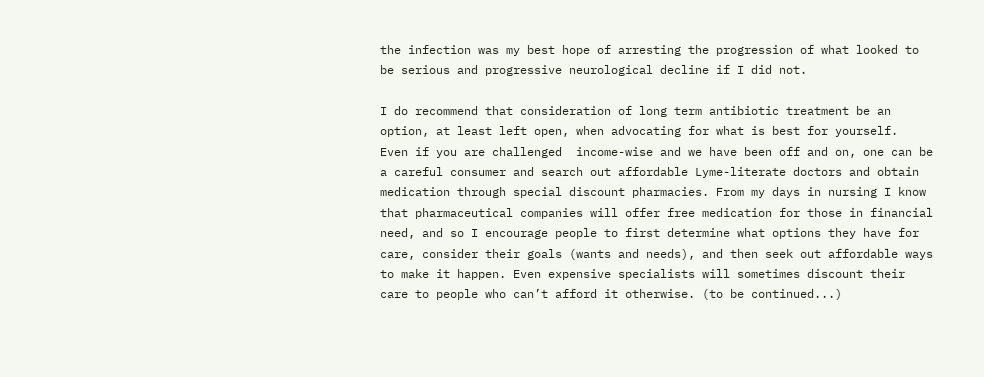the infection was my best hope of arresting the progression of what looked to be serious and progressive neurological decline if I did not.

I do recommend that consideration of long term antibiotic treatment be an option, at least left open, when advocating for what is best for yourself.  Even if you are challenged  income-wise and we have been off and on, one can be a careful consumer and search out affordable Lyme-literate doctors and obtain medication through special discount pharmacies. From my days in nursing I know that pharmaceutical companies will offer free medication for those in financial need, and so I encourage people to first determine what options they have for care, consider their goals (wants and needs), and then seek out affordable ways to make it happen. Even expensive specialists will sometimes discount their care to people who can’t afford it otherwise. (to be continued...)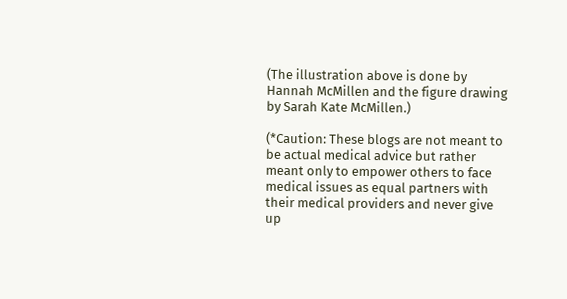(The illustration above is done by Hannah McMillen and the figure drawing by Sarah Kate McMillen.)

(*Caution: These blogs are not meant to be actual medical advice but rather meant only to empower others to face medical issues as equal partners with their medical providers and never give up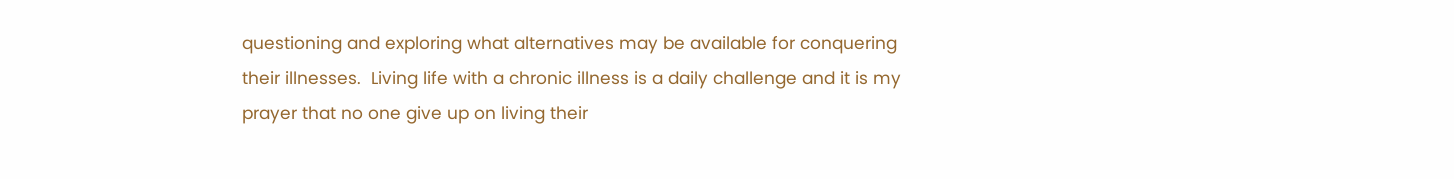questioning and exploring what alternatives may be available for conquering their illnesses.  Living life with a chronic illness is a daily challenge and it is my prayer that no one give up on living their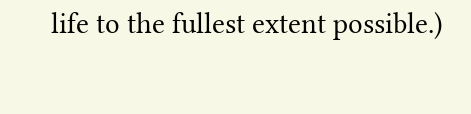life to the fullest extent possible.)